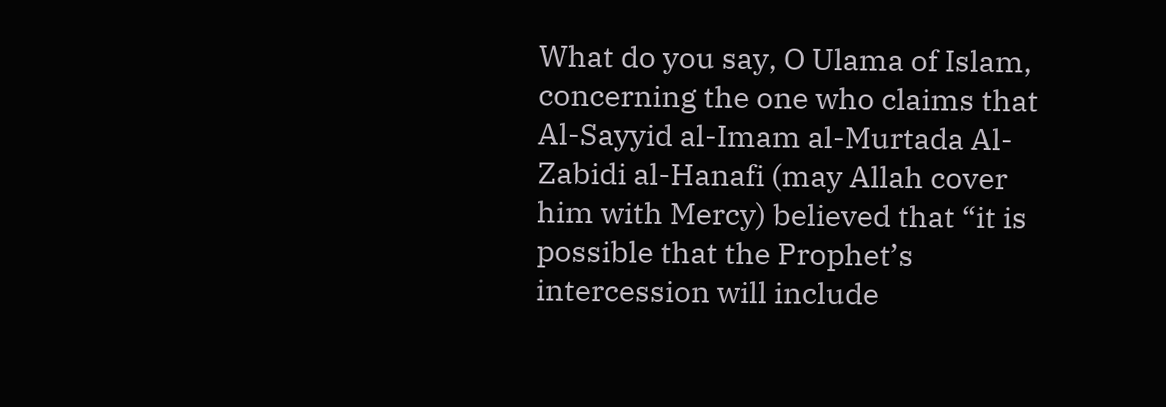What do you say, O Ulama of Islam, concerning the one who claims that Al-Sayyid al-Imam al-Murtada Al-Zabidi al-Hanafi (may Allah cover him with Mercy) believed that “it is possible that the Prophet’s intercession will include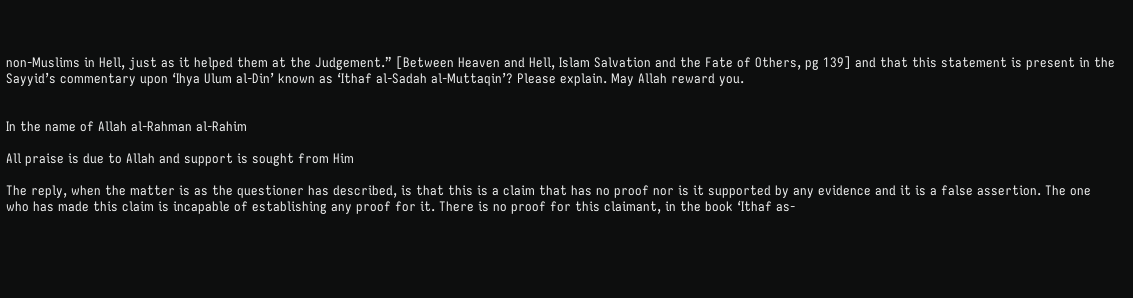non-Muslims in Hell, just as it helped them at the Judgement.” [Between Heaven and Hell, Islam Salvation and the Fate of Others, pg 139] and that this statement is present in the Sayyid’s commentary upon ‘Ihya Ulum al-Din’ known as ‘Ithaf al-Sadah al-Muttaqin’? Please explain. May Allah reward you.


In the name of Allah al-Rahman al-Rahim

All praise is due to Allah and support is sought from Him

The reply, when the matter is as the questioner has described, is that this is a claim that has no proof nor is it supported by any evidence and it is a false assertion. The one who has made this claim is incapable of establishing any proof for it. There is no proof for this claimant, in the book ‘Ithaf as-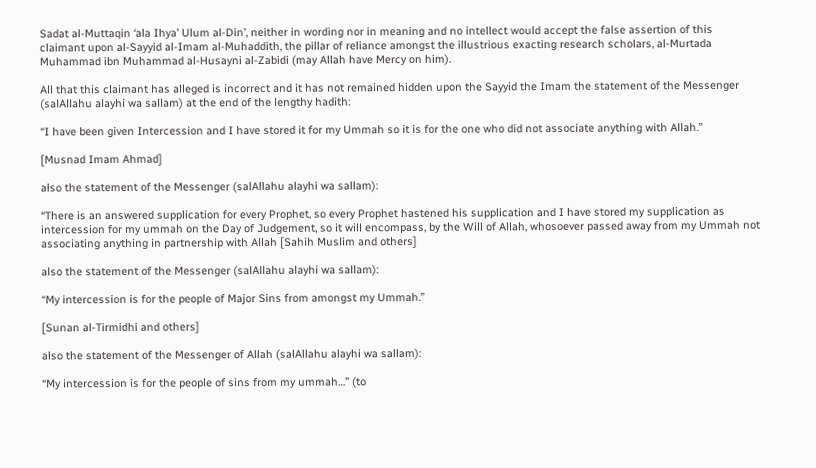Sadat al-Muttaqin ‘ala Ihya’ Ulum al-Din’, neither in wording nor in meaning and no intellect would accept the false assertion of this claimant upon al-Sayyid al-Imam al-Muhaddith, the pillar of reliance amongst the illustrious exacting research scholars, al-Murtada Muhammad ibn Muhammad al-Husayni al-Zabidi (may Allah have Mercy on him).

All that this claimant has alleged is incorrect and it has not remained hidden upon the Sayyid the Imam the statement of the Messenger (salAllahu alayhi wa sallam) at the end of the lengthy hadith:

“I have been given Intercession and I have stored it for my Ummah so it is for the one who did not associate anything with Allah.”

[Musnad Imam Ahmad]

also the statement of the Messenger (salAllahu alayhi wa sallam):

“There is an answered supplication for every Prophet, so every Prophet hastened his supplication and I have stored my supplication as intercession for my ummah on the Day of Judgement, so it will encompass, by the Will of Allah, whosoever passed away from my Ummah not associating anything in partnership with Allah [Sahih Muslim and others]

also the statement of the Messenger (salAllahu alayhi wa sallam):

“My intercession is for the people of Major Sins from amongst my Ummah.”

[Sunan al-Tirmidhi and others]

also the statement of the Messenger of Allah (salAllahu alayhi wa sallam):

“My intercession is for the people of sins from my ummah…” (to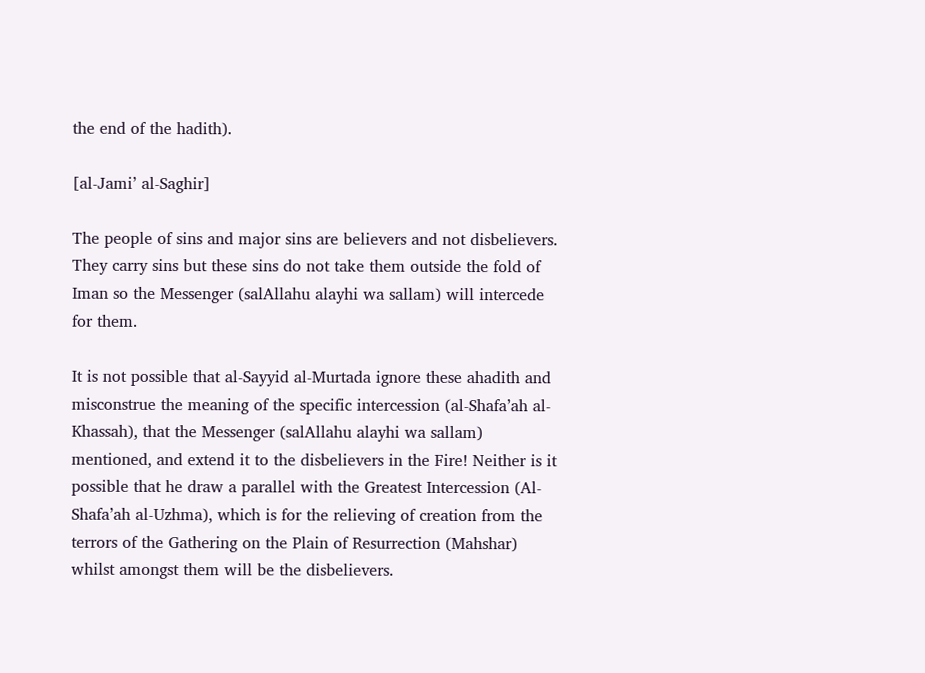the end of the hadith).

[al-Jami’ al-Saghir]

The people of sins and major sins are believers and not disbelievers. They carry sins but these sins do not take them outside the fold of Iman so the Messenger (salAllahu alayhi wa sallam) will intercede for them.

It is not possible that al-Sayyid al-Murtada ignore these ahadith and misconstrue the meaning of the specific intercession (al-Shafa’ah al-Khassah), that the Messenger (salAllahu alayhi wa sallam) mentioned, and extend it to the disbelievers in the Fire! Neither is it possible that he draw a parallel with the Greatest Intercession (Al-Shafa’ah al-Uzhma), which is for the relieving of creation from the terrors of the Gathering on the Plain of Resurrection (Mahshar) whilst amongst them will be the disbelievers.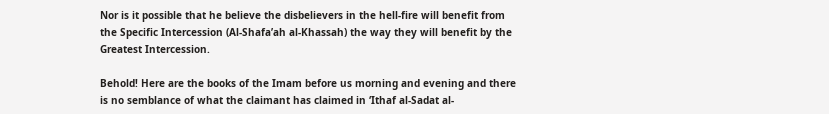Nor is it possible that he believe the disbelievers in the hell-fire will benefit from the Specific Intercession (Al-Shafa’ah al-Khassah) the way they will benefit by the Greatest Intercession.

Behold! Here are the books of the Imam before us morning and evening and there is no semblance of what the claimant has claimed in ‘Ithaf al-Sadat al-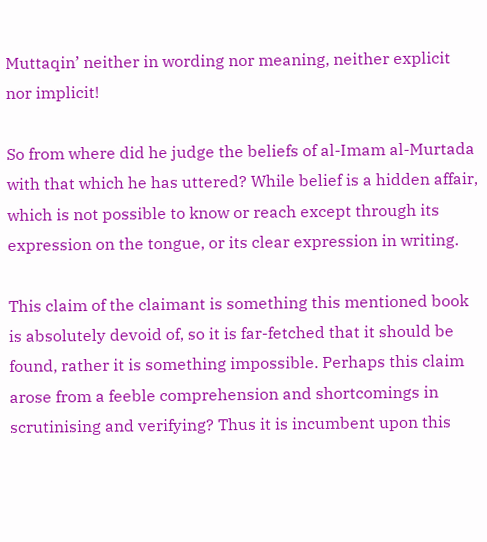Muttaqin’ neither in wording nor meaning, neither explicit nor implicit!

So from where did he judge the beliefs of al-Imam al-Murtada with that which he has uttered? While belief is a hidden affair, which is not possible to know or reach except through its expression on the tongue, or its clear expression in writing.

This claim of the claimant is something this mentioned book is absolutely devoid of, so it is far-fetched that it should be found, rather it is something impossible. Perhaps this claim arose from a feeble comprehension and shortcomings in scrutinising and verifying? Thus it is incumbent upon this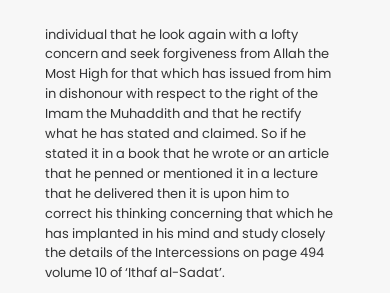individual that he look again with a lofty concern and seek forgiveness from Allah the Most High for that which has issued from him in dishonour with respect to the right of the Imam the Muhaddith and that he rectify what he has stated and claimed. So if he stated it in a book that he wrote or an article that he penned or mentioned it in a lecture that he delivered then it is upon him to correct his thinking concerning that which he has implanted in his mind and study closely the details of the Intercessions on page 494 volume 10 of ‘Ithaf al-Sadat’.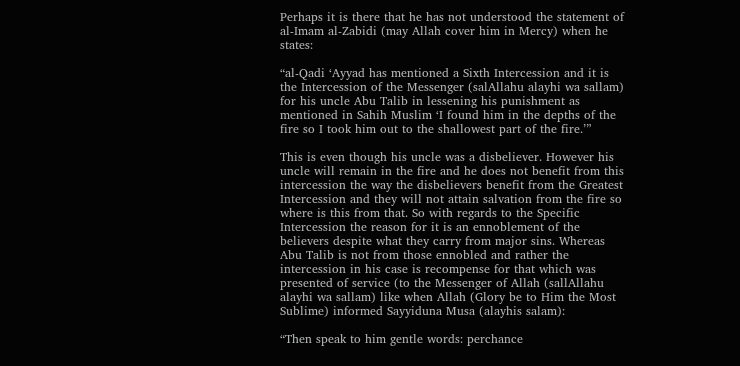Perhaps it is there that he has not understood the statement of al-Imam al-Zabidi (may Allah cover him in Mercy) when he states:

“al-Qadi ‘Ayyad has mentioned a Sixth Intercession and it is the Intercession of the Messenger (salAllahu alayhi wa sallam) for his uncle Abu Talib in lessening his punishment as mentioned in Sahih Muslim ‘I found him in the depths of the fire so I took him out to the shallowest part of the fire.’”

This is even though his uncle was a disbeliever. However his uncle will remain in the fire and he does not benefit from this intercession the way the disbelievers benefit from the Greatest Intercession and they will not attain salvation from the fire so where is this from that. So with regards to the Specific Intercession the reason for it is an ennoblement of the believers despite what they carry from major sins. Whereas Abu Talib is not from those ennobled and rather the intercession in his case is recompense for that which was presented of service (to the Messenger of Allah (sallAllahu alayhi wa sallam) like when Allah (Glory be to Him the Most Sublime) informed Sayyiduna Musa (alayhis salam):

“Then speak to him gentle words: perchance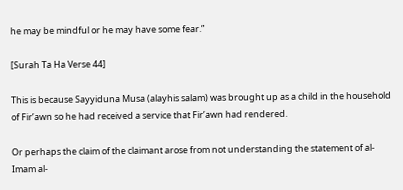he may be mindful or he may have some fear.”

[Surah Ta Ha Verse 44]

This is because Sayyiduna Musa (alayhis salam) was brought up as a child in the household of Fir’awn so he had received a service that Fir’awn had rendered.

Or perhaps the claim of the claimant arose from not understanding the statement of al-Imam al-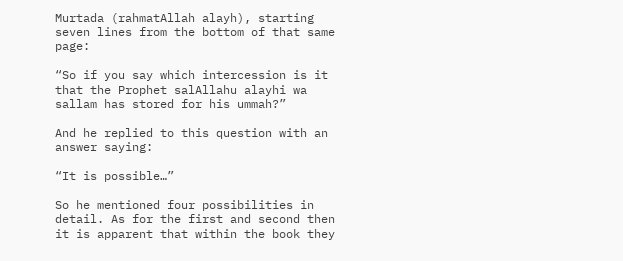Murtada (rahmatAllah alayh), starting seven lines from the bottom of that same page:

“So if you say which intercession is it that the Prophet salAllahu alayhi wa sallam has stored for his ummah?”

And he replied to this question with an answer saying:

“It is possible…”

So he mentioned four possibilities in detail. As for the first and second then it is apparent that within the book they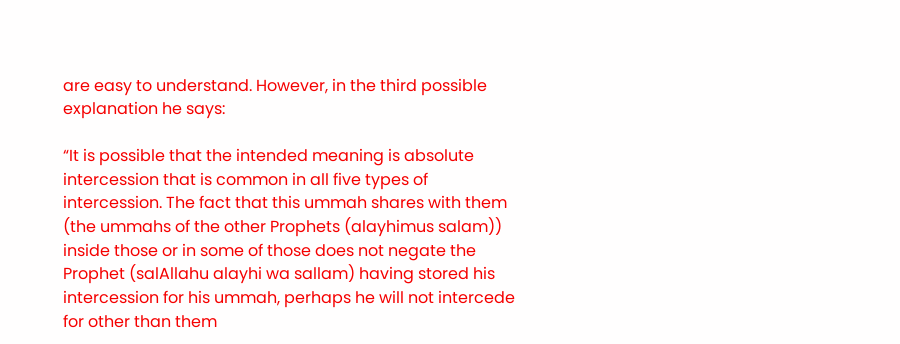are easy to understand. However, in the third possible explanation he says:

“It is possible that the intended meaning is absolute intercession that is common in all five types of intercession. The fact that this ummah shares with them (the ummahs of the other Prophets (alayhimus salam)) inside those or in some of those does not negate the Prophet (salAllahu alayhi wa sallam) having stored his intercession for his ummah, perhaps he will not intercede for other than them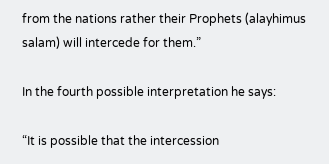from the nations rather their Prophets (alayhimus salam) will intercede for them.”

In the fourth possible interpretation he says:

“It is possible that the intercession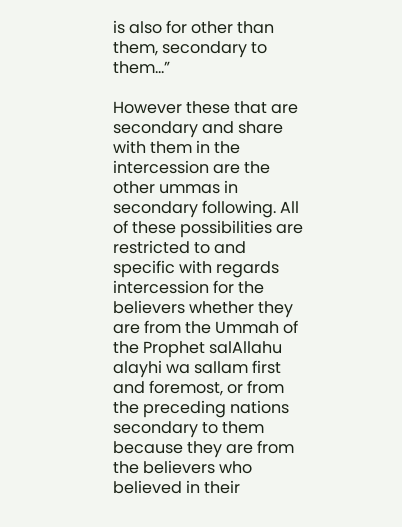is also for other than them, secondary to them…”

However these that are secondary and share with them in the intercession are the other ummas in secondary following. All of these possibilities are restricted to and specific with regards intercession for the believers whether they are from the Ummah of the Prophet salAllahu alayhi wa sallam first and foremost, or from the preceding nations secondary to them because they are from the believers who believed in their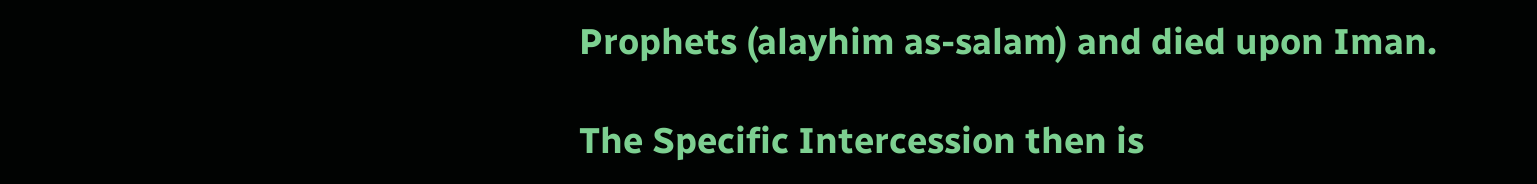Prophets (alayhim as-salam) and died upon Iman.

The Specific Intercession then is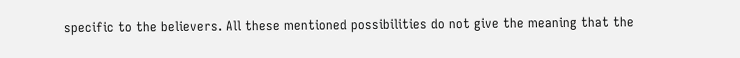specific to the believers. All these mentioned possibilities do not give the meaning that the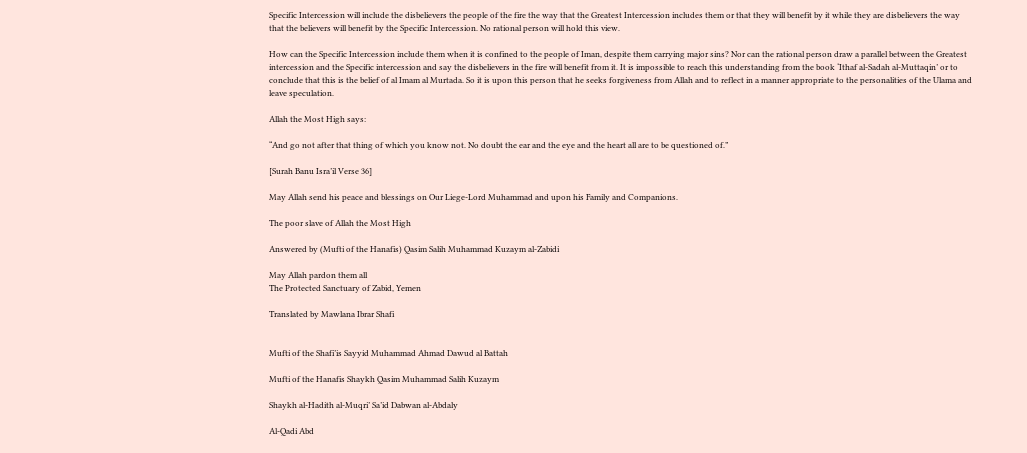Specific Intercession will include the disbelievers the people of the fire the way that the Greatest Intercession includes them or that they will benefit by it while they are disbelievers the way that the believers will benefit by the Specific Intercession. No rational person will hold this view.

How can the Specific Intercession include them when it is confined to the people of Iman, despite them carrying major sins? Nor can the rational person draw a parallel between the Greatest intercession and the Specific intercession and say the disbelievers in the fire will benefit from it. It is impossible to reach this understanding from the book ‘Ithaf al-Sadah al-Muttaqin’ or to conclude that this is the belief of al Imam al Murtada. So it is upon this person that he seeks forgiveness from Allah and to reflect in a manner appropriate to the personalities of the Ulama and leave speculation.

Allah the Most High says:

“And go not after that thing of which you know not. No doubt the ear and the eye and the heart all are to be questioned of.”

[Surah Banu Isra’il Verse 36]

May Allah send his peace and blessings on Our Liege-Lord Muhammad and upon his Family and Companions.

The poor slave of Allah the Most High

Answered by (Mufti of the Hanafis) Qasim Salih Muhammad Kuzaym al-Zabidi

May Allah pardon them all
The Protected Sanctuary of Zabid, Yemen

Translated by Mawlana Ibrar Shafi


Mufti of the Shafi’is Sayyid Muhammad Ahmad Dawud al Battah

Mufti of the Hanafis Shaykh Qasim Muhammad Salih Kuzaym

Shaykh al-Hadith al-Muqri’ Sa’id Dabwan al-Abdaly

Al-Qadi Abd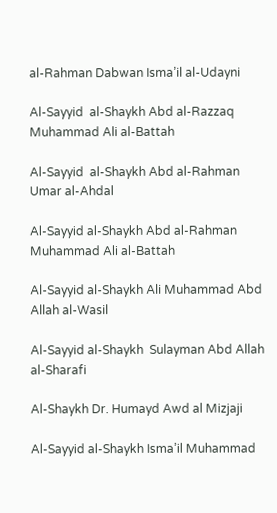al-Rahman Dabwan Isma’il al-Udayni

Al-Sayyid  al-Shaykh Abd al-Razzaq Muhammad Ali al-Battah

Al-Sayyid  al-Shaykh Abd al-Rahman Umar al-Ahdal

Al-Sayyid al-Shaykh Abd al-Rahman Muhammad Ali al-Battah

Al-Sayyid al-Shaykh Ali Muhammad Abd Allah al-Wasil

Al-Sayyid al-Shaykh  Sulayman Abd Allah al-Sharafi

Al-Shaykh Dr. Humayd Awd al Mizjaji

Al-Sayyid al-Shaykh Isma’il Muhammad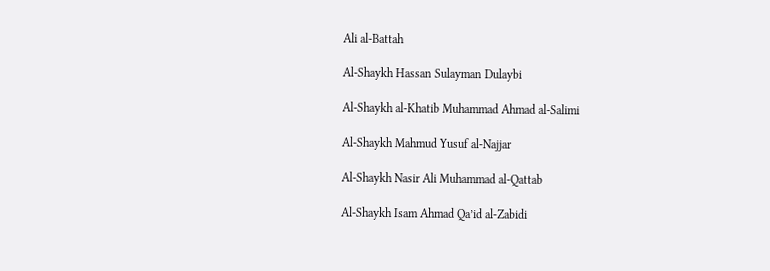Ali al-Battah

Al-Shaykh Hassan Sulayman Dulaybi

Al-Shaykh al-Khatib Muhammad Ahmad al-Salimi

Al-Shaykh Mahmud Yusuf al-Najjar

Al-Shaykh Nasir Ali Muhammad al-Qattab

Al-Shaykh Isam Ahmad Qa’id al-Zabidi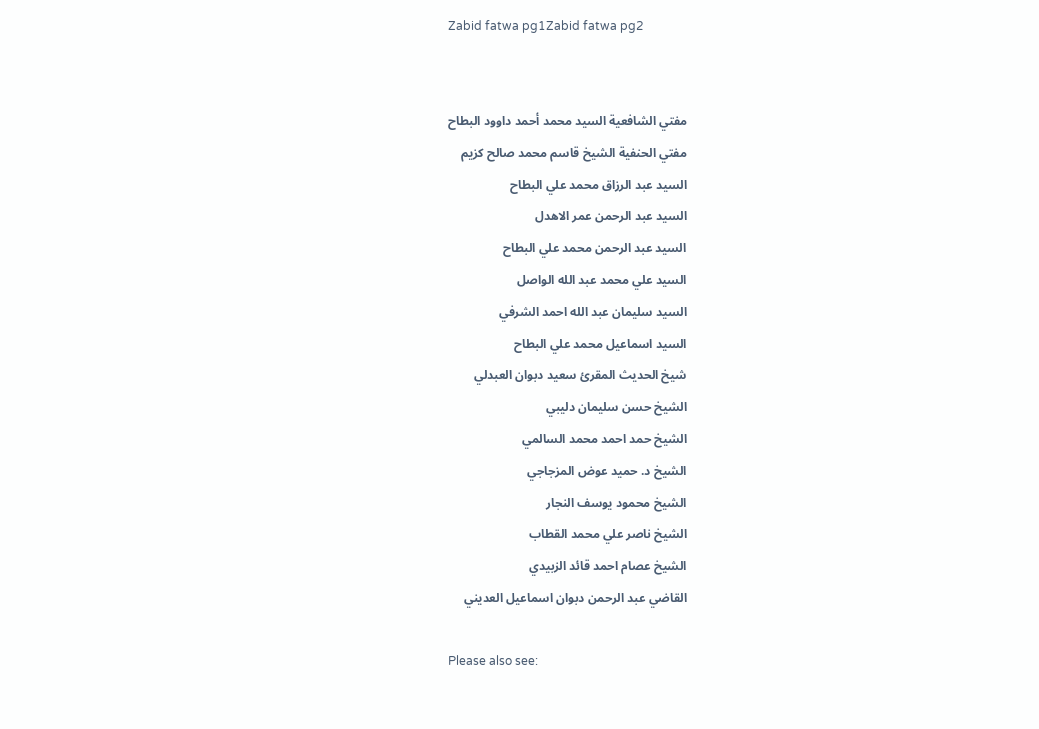Zabid fatwa pg1Zabid fatwa pg2


مفتي الشافعية السيد محمد أحمد داوود البطاح
مفتي الحنفية الشيخ قاسم محمد صالح كزيم
السيد عبد الرزاق محمد علي البطاح
السيد عبد الرحمن عمر الاهدل
السيد عبد الرحمن محمد علي البطاح
السيد علي محمد عبد الله الواصل
السيد سليمان عبد الله احمد الشرفي
السيد اسماعيل محمد علي البطاح
شيخ الحديث المقرئ سعيد دبوان العبدلي
الشيخ حسن سليمان دليبي
الشيخ حمد احمد محمد السالمي
الشيخ د. حميد عوض المزجاجي
الشيخ محمود يوسف النجار
الشيخ ناصر علي محمد القطاب
الشيخ عصام احمد قائد الزبيدي
القاضي عبد الرحمن دبوان اسماعيل العديني

Please also see: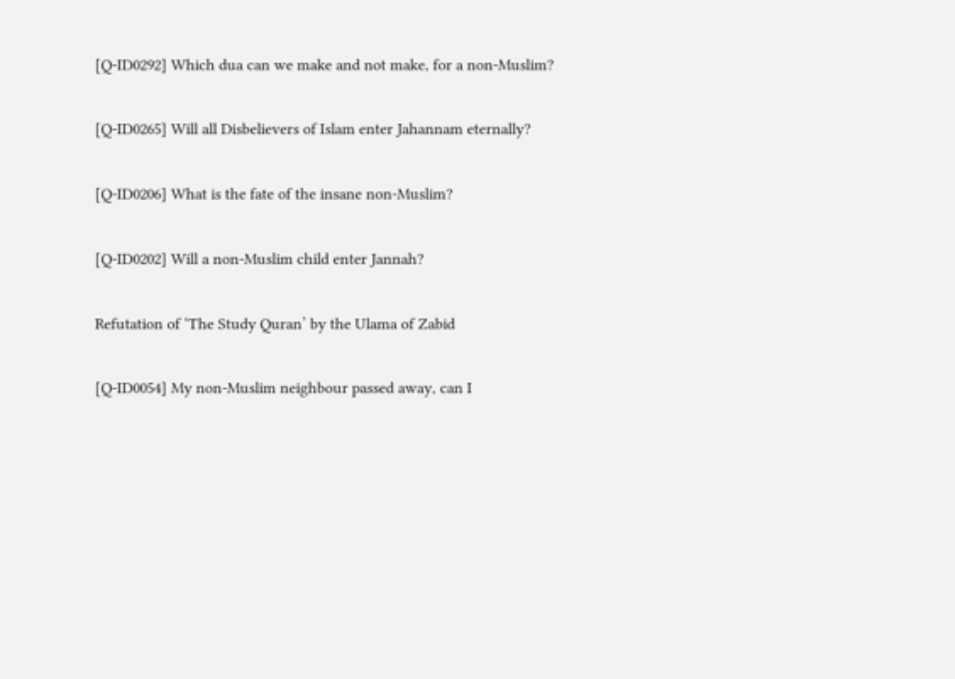[Q-ID0292] Which dua can we make and not make, for a non-Muslim?

[Q-ID0265] Will all Disbelievers of Islam enter Jahannam eternally?

[Q-ID0206] What is the fate of the insane non-Muslim?

[Q-ID0202] Will a non-Muslim child enter Jannah?

Refutation of ‘The Study Quran’ by the Ulama of Zabid

[Q-ID0054] My non-Muslim neighbour passed away, can I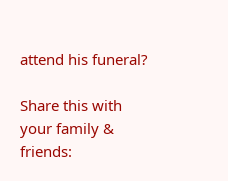attend his funeral?

Share this with your family & friends: